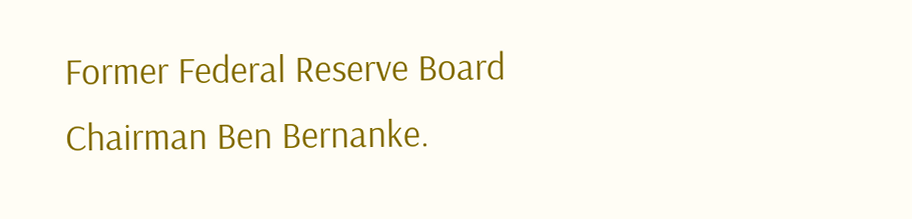Former Federal Reserve Board Chairman Ben Bernanke.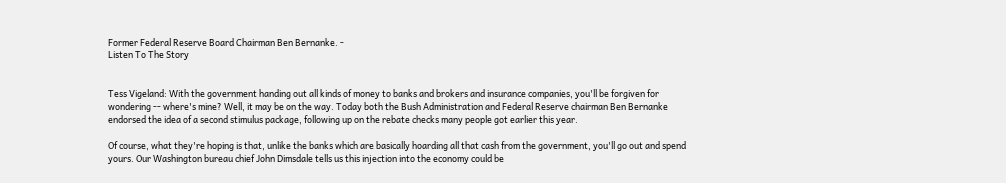Former Federal Reserve Board Chairman Ben Bernanke. -
Listen To The Story


Tess Vigeland: With the government handing out all kinds of money to banks and brokers and insurance companies, you'll be forgiven for wondering -- where's mine? Well, it may be on the way. Today both the Bush Administration and Federal Reserve chairman Ben Bernanke endorsed the idea of a second stimulus package, following up on the rebate checks many people got earlier this year.

Of course, what they're hoping is that, unlike the banks which are basically hoarding all that cash from the government, you'll go out and spend yours. Our Washington bureau chief John Dimsdale tells us this injection into the economy could be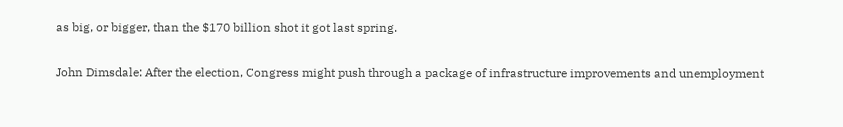as big, or bigger, than the $170 billion shot it got last spring.

John Dimsdale: After the election, Congress might push through a package of infrastructure improvements and unemployment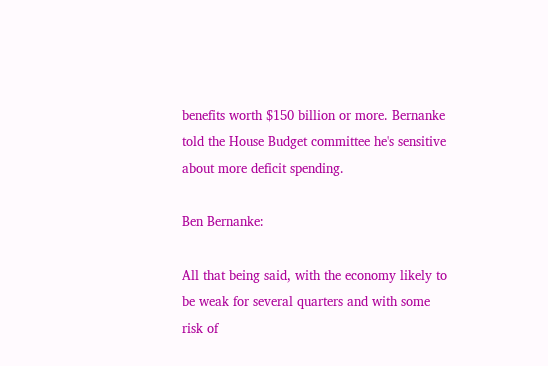benefits worth $150 billion or more. Bernanke told the House Budget committee he's sensitive about more deficit spending.

Ben Bernanke:

All that being said, with the economy likely to be weak for several quarters and with some risk of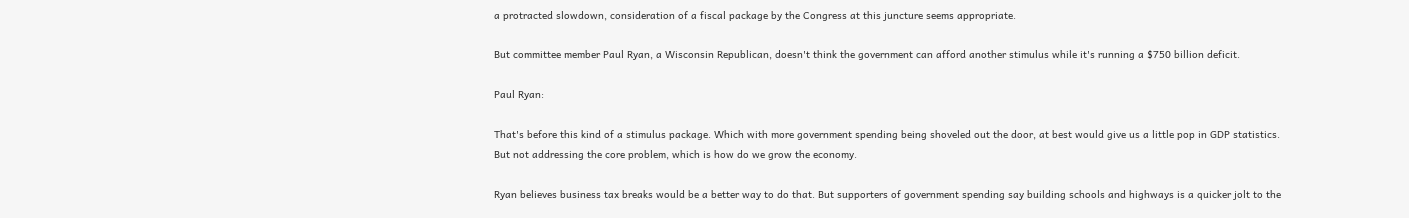a protracted slowdown, consideration of a fiscal package by the Congress at this juncture seems appropriate.

But committee member Paul Ryan, a Wisconsin Republican, doesn't think the government can afford another stimulus while it's running a $750 billion deficit.

Paul Ryan:

That's before this kind of a stimulus package. Which with more government spending being shoveled out the door, at best would give us a little pop in GDP statistics. But not addressing the core problem, which is how do we grow the economy.

Ryan believes business tax breaks would be a better way to do that. But supporters of government spending say building schools and highways is a quicker jolt to the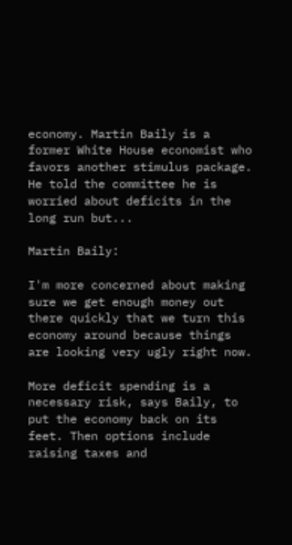economy. Martin Baily is a former White House economist who favors another stimulus package. He told the committee he is worried about deficits in the long run but...

Martin Baily:

I'm more concerned about making sure we get enough money out there quickly that we turn this economy around because things are looking very ugly right now.

More deficit spending is a necessary risk, says Baily, to put the economy back on its feet. Then options include raising taxes and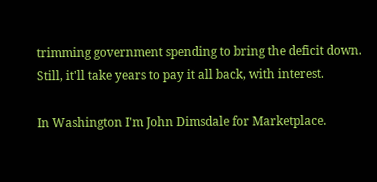trimming government spending to bring the deficit down. Still, it'll take years to pay it all back, with interest.

In Washington I'm John Dimsdale for Marketplace.